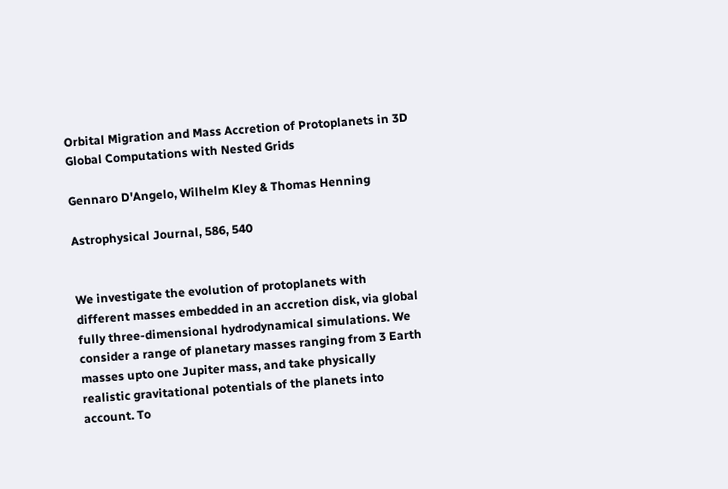Orbital Migration and Mass Accretion of Protoplanets in 3D Global Computations with Nested Grids

Gennaro D'Angelo, Wilhelm Kley & Thomas Henning

Astrophysical Journal, 586, 540


We investigate the evolution of protoplanets with different masses embedded in an accretion disk, via global fully three-dimensional hydrodynamical simulations. We consider a range of planetary masses ranging from 3 Earth masses upto one Jupiter mass, and take physically realistic gravitational potentials of the planets into account. To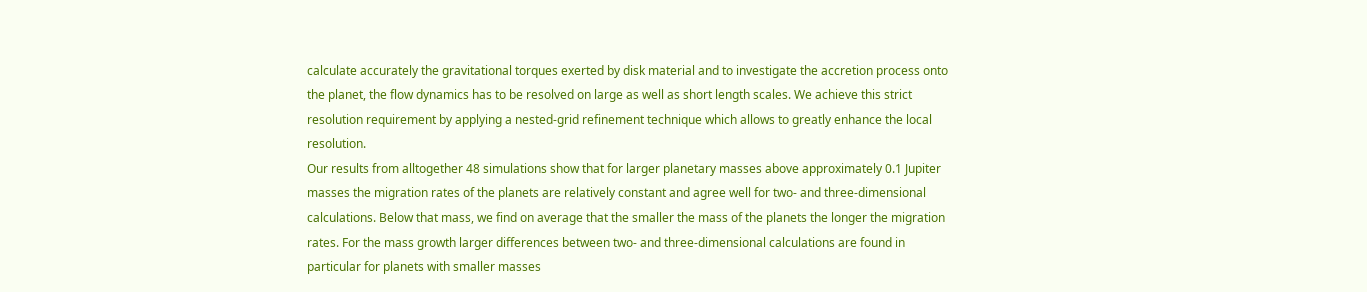calculate accurately the gravitational torques exerted by disk material and to investigate the accretion process onto the planet, the flow dynamics has to be resolved on large as well as short length scales. We achieve this strict resolution requirement by applying a nested-grid refinement technique which allows to greatly enhance the local resolution.
Our results from alltogether 48 simulations show that for larger planetary masses above approximately 0.1 Jupiter masses the migration rates of the planets are relatively constant and agree well for two- and three-dimensional calculations. Below that mass, we find on average that the smaller the mass of the planets the longer the migration rates. For the mass growth larger differences between two- and three-dimensional calculations are found in particular for planets with smaller masses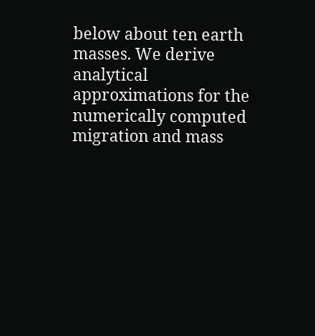below about ten earth masses. We derive analytical approximations for the numerically computed migration and mass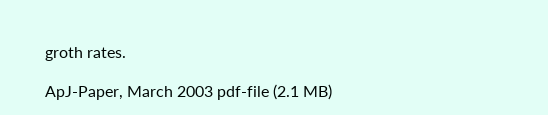groth rates.

ApJ-Paper, March 2003 pdf-file (2.1 MB)